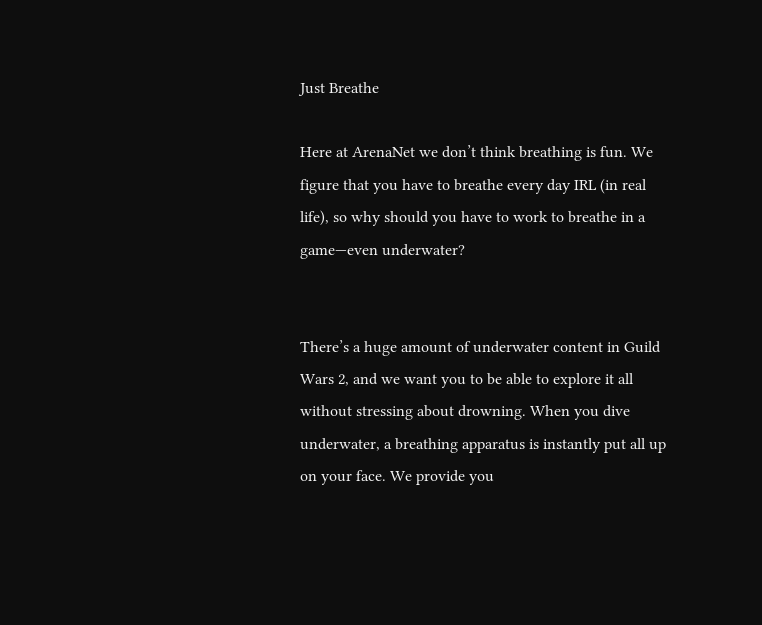Just Breathe

Here at ArenaNet we don’t think breathing is fun. We figure that you have to breathe every day IRL (in real life), so why should you have to work to breathe in a game—even underwater?


There’s a huge amount of underwater content in Guild Wars 2, and we want you to be able to explore it all without stressing about drowning. When you dive underwater, a breathing apparatus is instantly put all up on your face. We provide you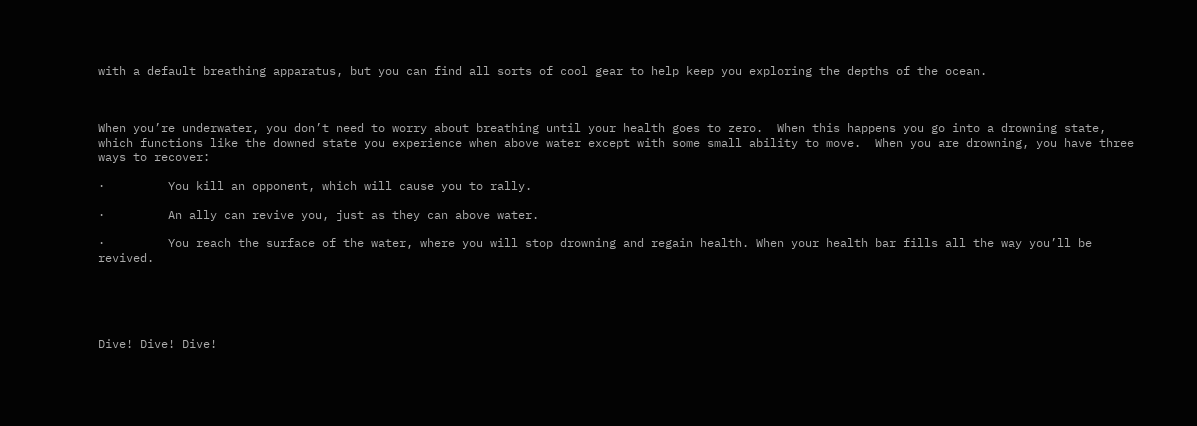with a default breathing apparatus, but you can find all sorts of cool gear to help keep you exploring the depths of the ocean.



When you’re underwater, you don’t need to worry about breathing until your health goes to zero.  When this happens you go into a drowning state, which functions like the downed state you experience when above water except with some small ability to move.  When you are drowning, you have three ways to recover:

·         You kill an opponent, which will cause you to rally.

·         An ally can revive you, just as they can above water.

·         You reach the surface of the water, where you will stop drowning and regain health. When your health bar fills all the way you’ll be revived.





Dive! Dive! Dive!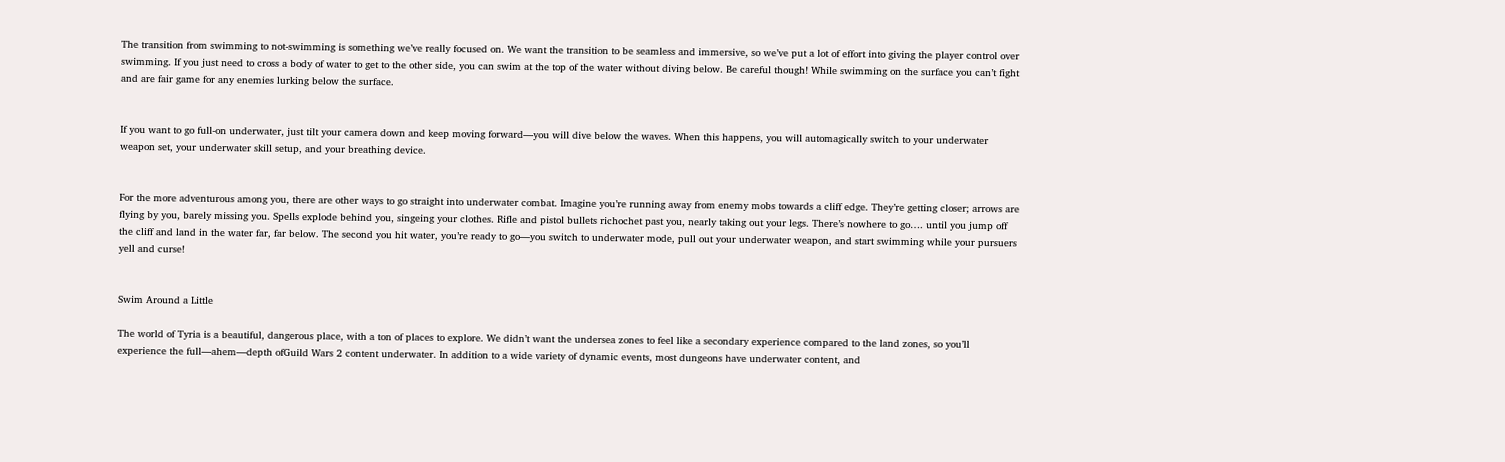The transition from swimming to not-swimming is something we’ve really focused on. We want the transition to be seamless and immersive, so we’ve put a lot of effort into giving the player control over swimming. If you just need to cross a body of water to get to the other side, you can swim at the top of the water without diving below. Be careful though! While swimming on the surface you can’t fight and are fair game for any enemies lurking below the surface.


If you want to go full-on underwater, just tilt your camera down and keep moving forward—you will dive below the waves. When this happens, you will automagically switch to your underwater weapon set, your underwater skill setup, and your breathing device.


For the more adventurous among you, there are other ways to go straight into underwater combat. Imagine you’re running away from enemy mobs towards a cliff edge. They’re getting closer; arrows are flying by you, barely missing you. Spells explode behind you, singeing your clothes. Rifle and pistol bullets richochet past you, nearly taking out your legs. There’s nowhere to go…. until you jump off the cliff and land in the water far, far below. The second you hit water, you’re ready to go—you switch to underwater mode, pull out your underwater weapon, and start swimming while your pursuers yell and curse!


Swim Around a Little

The world of Tyria is a beautiful, dangerous place, with a ton of places to explore. We didn’t want the undersea zones to feel like a secondary experience compared to the land zones, so you’ll experience the full—ahem—depth ofGuild Wars 2 content underwater. In addition to a wide variety of dynamic events, most dungeons have underwater content, and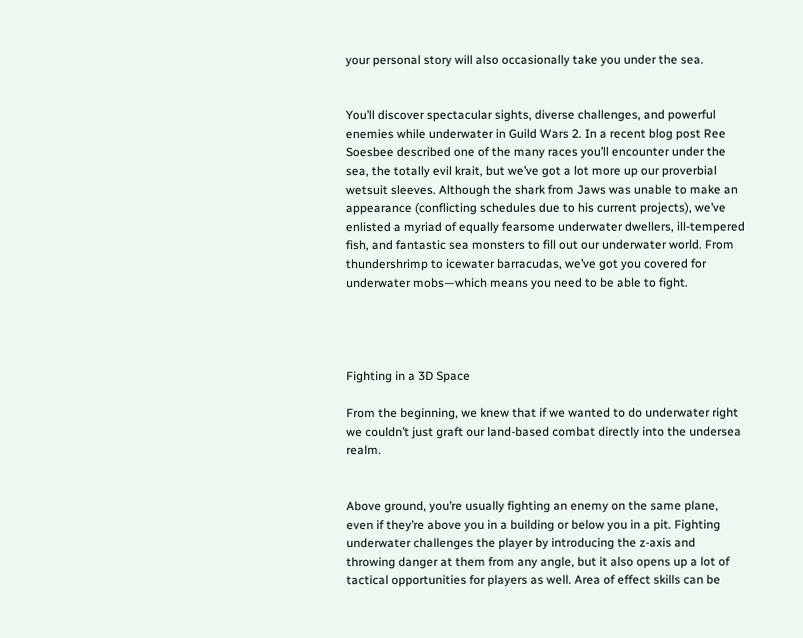your personal story will also occasionally take you under the sea.


You’ll discover spectacular sights, diverse challenges, and powerful enemies while underwater in Guild Wars 2. In a recent blog post Ree Soesbee described one of the many races you’ll encounter under the sea, the totally evil krait, but we’ve got a lot more up our proverbial wetsuit sleeves. Although the shark from Jaws was unable to make an appearance (conflicting schedules due to his current projects), we’ve enlisted a myriad of equally fearsome underwater dwellers, ill-tempered fish, and fantastic sea monsters to fill out our underwater world. From thundershrimp to icewater barracudas, we’ve got you covered for underwater mobs—which means you need to be able to fight.




Fighting in a 3D Space

From the beginning, we knew that if we wanted to do underwater right we couldn’t just graft our land-based combat directly into the undersea realm.


Above ground, you’re usually fighting an enemy on the same plane, even if they’re above you in a building or below you in a pit. Fighting underwater challenges the player by introducing the z-axis and throwing danger at them from any angle, but it also opens up a lot of tactical opportunities for players as well. Area of effect skills can be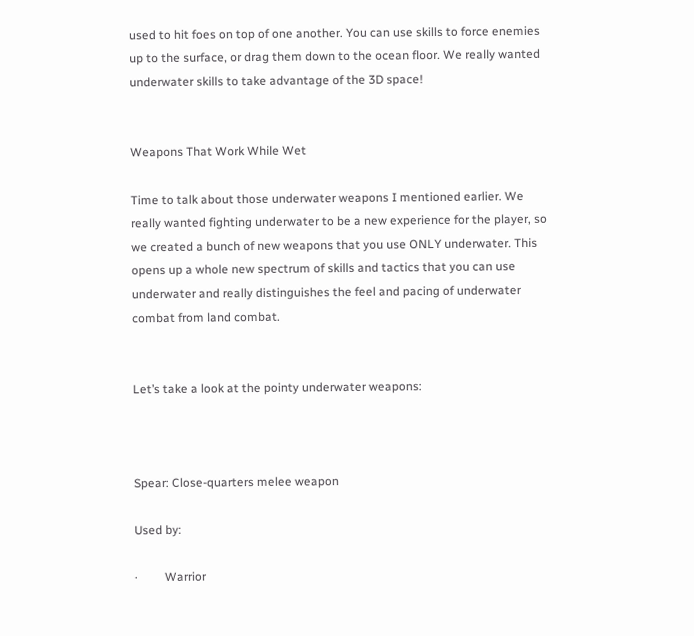used to hit foes on top of one another. You can use skills to force enemies up to the surface, or drag them down to the ocean floor. We really wanted underwater skills to take advantage of the 3D space!


Weapons That Work While Wet

Time to talk about those underwater weapons I mentioned earlier. We really wanted fighting underwater to be a new experience for the player, so we created a bunch of new weapons that you use ONLY underwater. This opens up a whole new spectrum of skills and tactics that you can use underwater and really distinguishes the feel and pacing of underwater combat from land combat.


Let’s take a look at the pointy underwater weapons:



Spear: Close-quarters melee weapon

Used by:

·         Warrior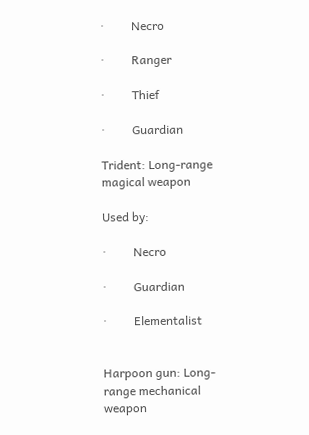·         Necro

·         Ranger

·         Thief

·         Guardian

Trident: Long-range magical weapon

Used by:

·         Necro

·         Guardian

·         Elementalist


Harpoon gun: Long-range mechanical weapon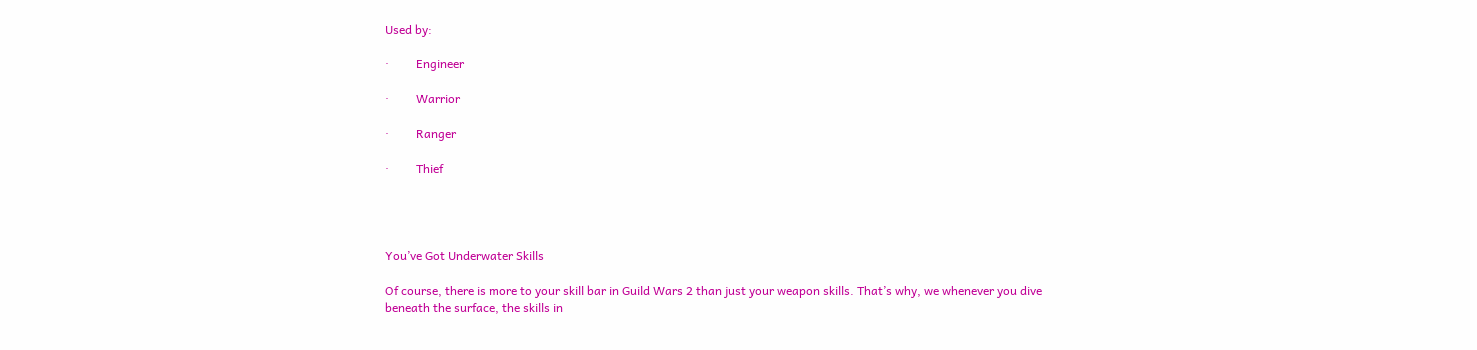Used by:

·         Engineer

·         Warrior

·         Ranger

·         Thief




You’ve Got Underwater Skills

Of course, there is more to your skill bar in Guild Wars 2 than just your weapon skills. That’s why, we whenever you dive beneath the surface, the skills in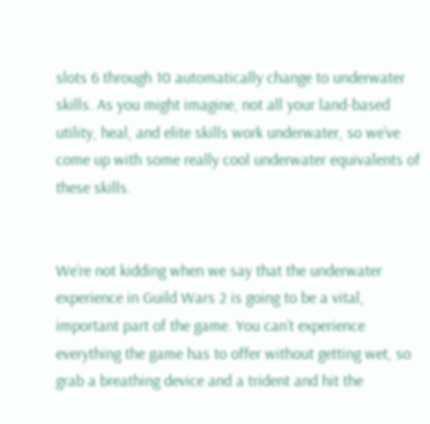slots 6 through 10 automatically change to underwater skills. As you might imagine, not all your land-based utility, heal, and elite skills work underwater, so we’ve come up with some really cool underwater equivalents of these skills.


We’re not kidding when we say that the underwater experience in Guild Wars 2 is going to be a vital, important part of the game. You can’t experience everything the game has to offer without getting wet, so grab a breathing device and a trident and hit the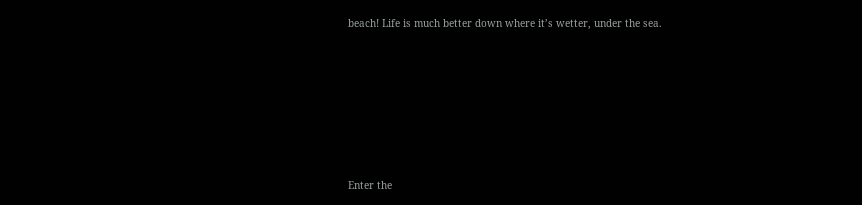beach! Life is much better down where it’s wetter, under the sea.








Enter the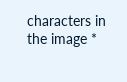characters in the image *